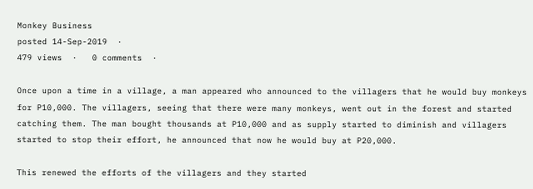Monkey Business
posted 14-Sep-2019  ·
479 views  ·   0 comments  ·

Once upon a time in a village, a man appeared who announced to the villagers that he would buy monkeys for P10,000. The villagers, seeing that there were many monkeys, went out in the forest and started catching them. The man bought thousands at P10,000 and as supply started to diminish and villagers started to stop their effort, he announced that now he would buy at P20,000.

This renewed the efforts of the villagers and they started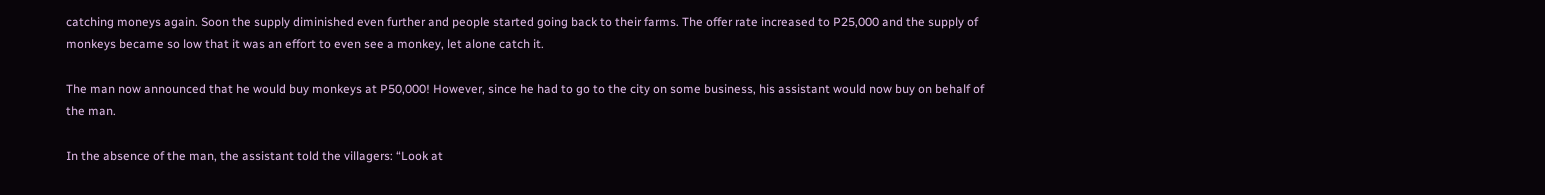catching moneys again. Soon the supply diminished even further and people started going back to their farms. The offer rate increased to P25,000 and the supply of monkeys became so low that it was an effort to even see a monkey, let alone catch it.

The man now announced that he would buy monkeys at P50,000! However, since he had to go to the city on some business, his assistant would now buy on behalf of the man.

In the absence of the man, the assistant told the villagers: “Look at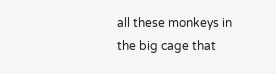all these monkeys in the big cage that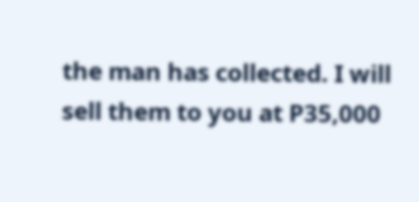the man has collected. I will sell them to you at P35,000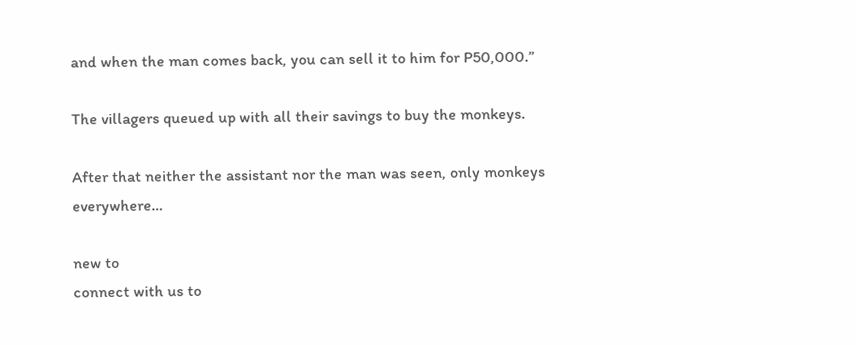and when the man comes back, you can sell it to him for P50,000.”

The villagers queued up with all their savings to buy the monkeys.

After that neither the assistant nor the man was seen, only monkeys everywhere…

new to
connect with us to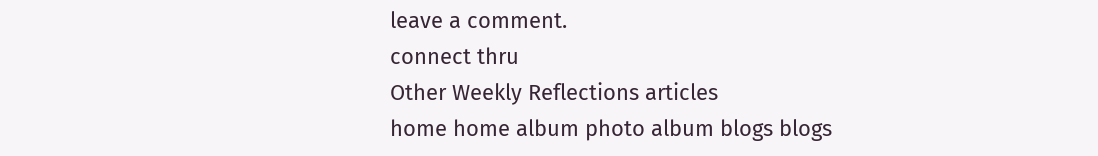leave a comment.
connect thru
Other Weekly Reflections articles
home home album photo album blogs blogs